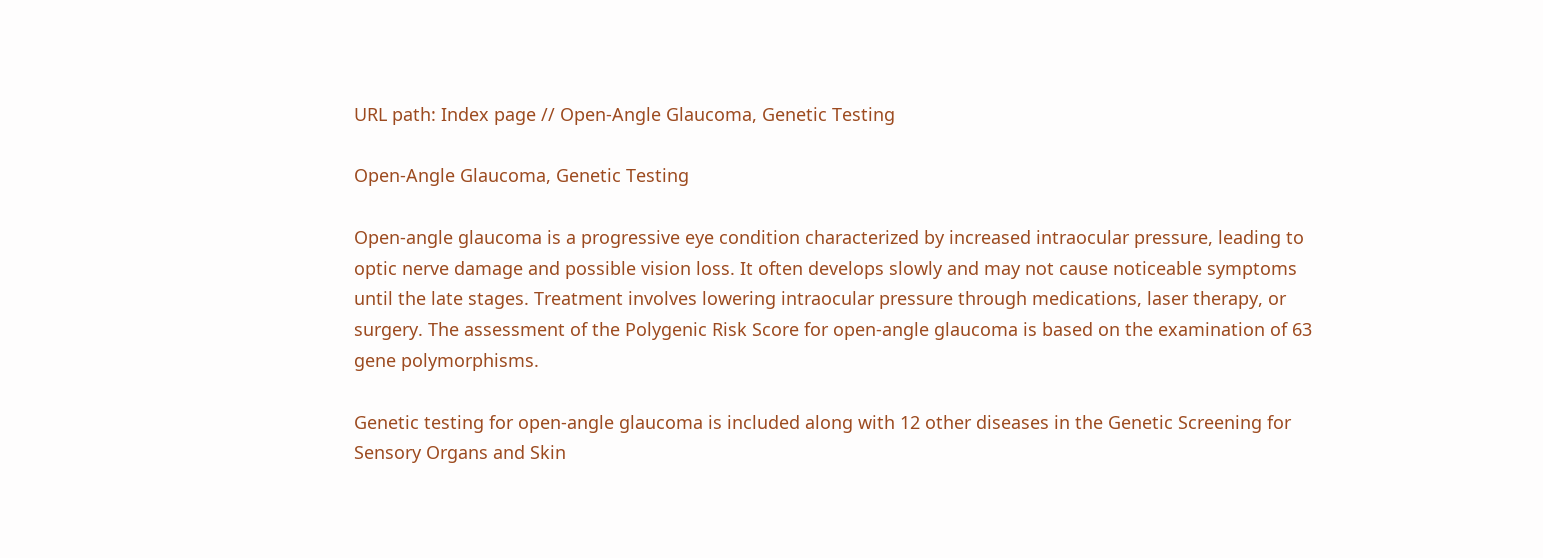URL path: Index page // Open-Angle Glaucoma, Genetic Testing

Open-Angle Glaucoma, Genetic Testing

Open-angle glaucoma is a progressive eye condition characterized by increased intraocular pressure, leading to optic nerve damage and possible vision loss. It often develops slowly and may not cause noticeable symptoms until the late stages. Treatment involves lowering intraocular pressure through medications, laser therapy, or surgery. The assessment of the Polygenic Risk Score for open-angle glaucoma is based on the examination of 63 gene polymorphisms.

Genetic testing for open-angle glaucoma is included along with 12 other diseases in the Genetic Screening for Sensory Organs and Skin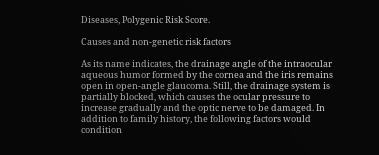Diseases, Polygenic Risk Score.

Causes and non-genetic risk factors

As its name indicates, the drainage angle of the intraocular aqueous humor formed by the cornea and the iris remains open in open-angle glaucoma. Still, the drainage system is partially blocked, which causes the ocular pressure to increase gradually and the optic nerve to be damaged. In addition to family history, the following factors would condition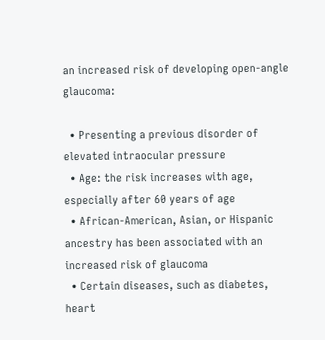an increased risk of developing open-angle glaucoma:

  • Presenting a previous disorder of elevated intraocular pressure
  • Age: the risk increases with age, especially after 60 years of age
  • African-American, Asian, or Hispanic ancestry has been associated with an increased risk of glaucoma
  • Certain diseases, such as diabetes, heart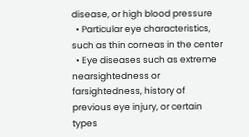disease, or high blood pressure
  • Particular eye characteristics, such as thin corneas in the center
  • Eye diseases such as extreme nearsightedness or farsightedness, history of previous eye injury, or certain types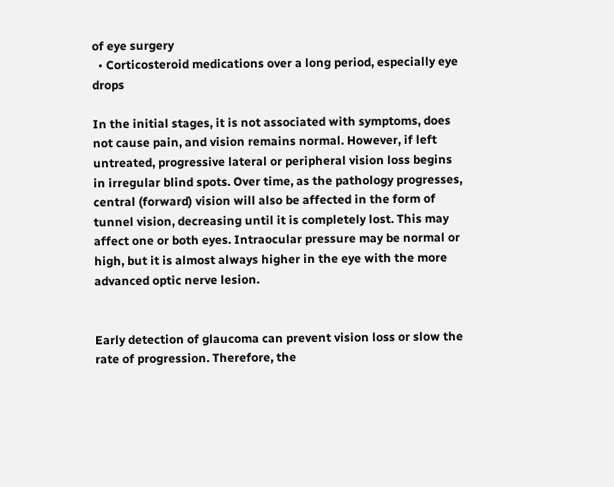of eye surgery
  • Corticosteroid medications over a long period, especially eye drops

In the initial stages, it is not associated with symptoms, does not cause pain, and vision remains normal. However, if left untreated, progressive lateral or peripheral vision loss begins in irregular blind spots. Over time, as the pathology progresses, central (forward) vision will also be affected in the form of tunnel vision, decreasing until it is completely lost. This may affect one or both eyes. Intraocular pressure may be normal or high, but it is almost always higher in the eye with the more advanced optic nerve lesion.


Early detection of glaucoma can prevent vision loss or slow the rate of progression. Therefore, the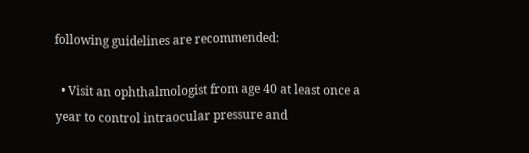following guidelines are recommended:

  • Visit an ophthalmologist from age 40 at least once a year to control intraocular pressure and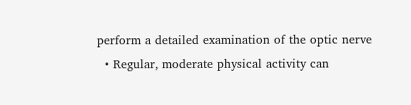perform a detailed examination of the optic nerve
  • Regular, moderate physical activity can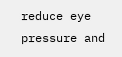reduce eye pressure and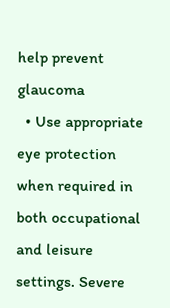help prevent glaucoma
  • Use appropriate eye protection when required in both occupational and leisure settings. Severe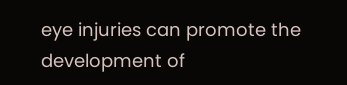eye injuries can promote the development of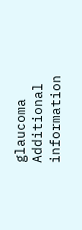glaucoma
Additional information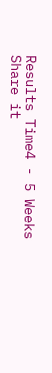Results Time4 - 5 Weeks
Share it